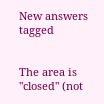New answers tagged


The area is "closed" (not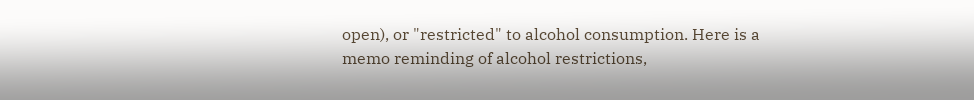open), or "restricted" to alcohol consumption. Here is a memo reminding of alcohol restrictions,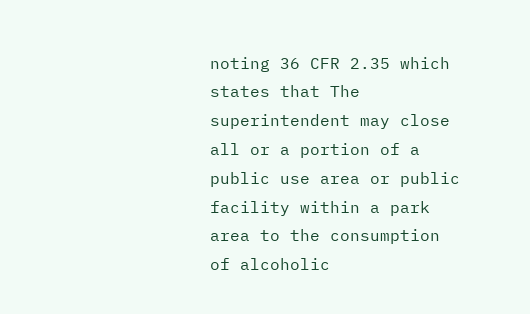noting 36 CFR 2.35 which states that The superintendent may close all or a portion of a public use area or public facility within a park area to the consumption of alcoholic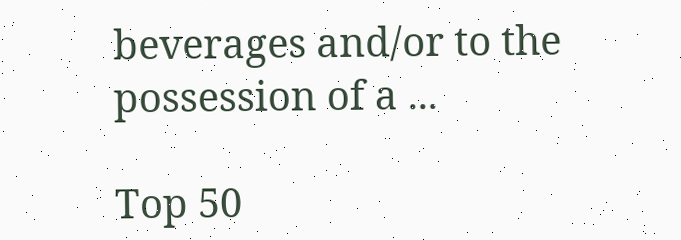beverages and/or to the possession of a ...

Top 50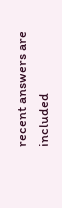recent answers are included